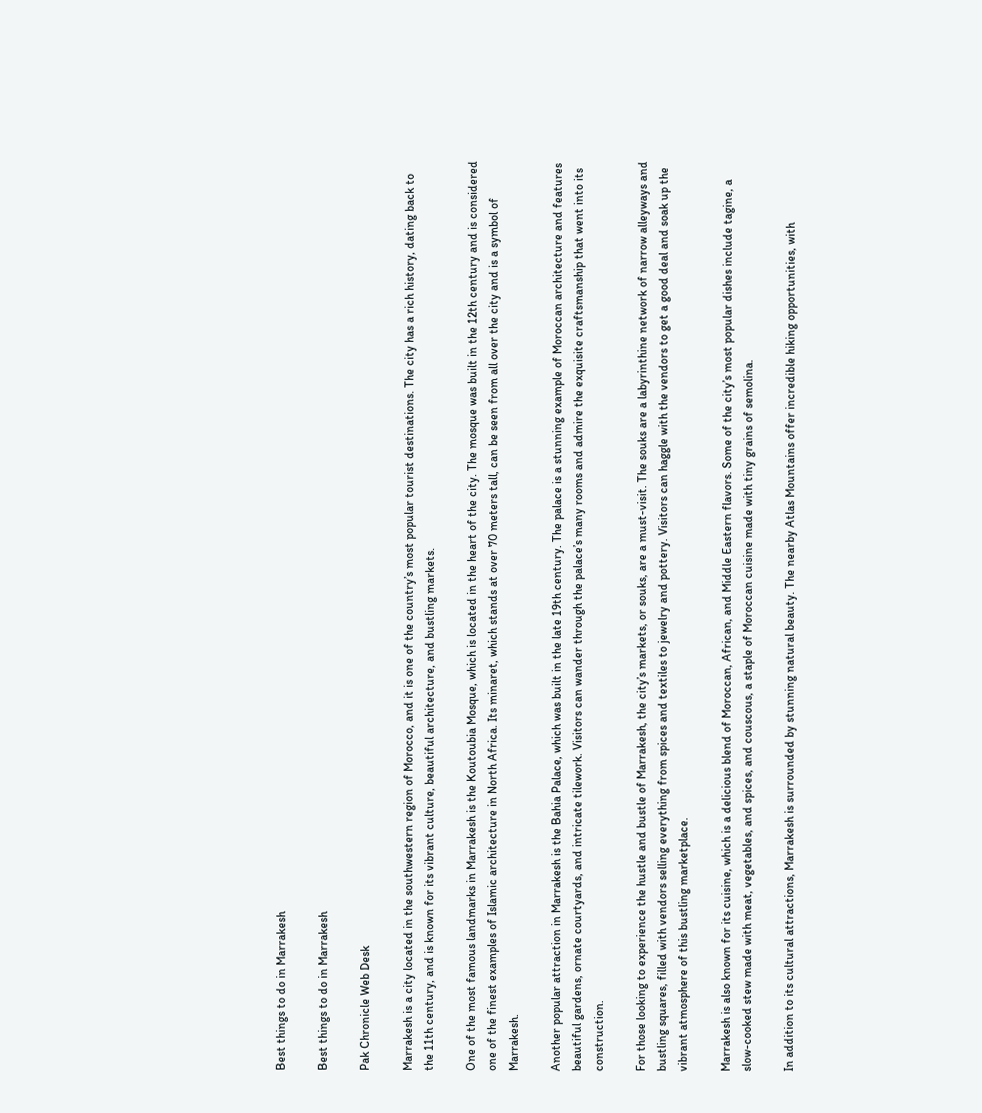Best things to do in Marrakesh

Best things to do in Marrakesh

Pak Chronicle Web Desk

Marrakesh is a city located in the southwestern region of Morocco, and it is one of the country’s most popular tourist destinations. The city has a rich history, dating back to the 11th century, and is known for its vibrant culture, beautiful architecture, and bustling markets.

One of the most famous landmarks in Marrakesh is the Koutoubia Mosque, which is located in the heart of the city. The mosque was built in the 12th century and is considered one of the finest examples of Islamic architecture in North Africa. Its minaret, which stands at over 70 meters tall, can be seen from all over the city and is a symbol of Marrakesh.

Another popular attraction in Marrakesh is the Bahia Palace, which was built in the late 19th century. The palace is a stunning example of Moroccan architecture and features beautiful gardens, ornate courtyards, and intricate tilework. Visitors can wander through the palace’s many rooms and admire the exquisite craftsmanship that went into its construction.

For those looking to experience the hustle and bustle of Marrakesh, the city’s markets, or souks, are a must-visit. The souks are a labyrinthine network of narrow alleyways and bustling squares, filled with vendors selling everything from spices and textiles to jewelry and pottery. Visitors can haggle with the vendors to get a good deal and soak up the vibrant atmosphere of this bustling marketplace.

Marrakesh is also known for its cuisine, which is a delicious blend of Moroccan, African, and Middle Eastern flavors. Some of the city’s most popular dishes include tagine, a slow-cooked stew made with meat, vegetables, and spices, and couscous, a staple of Moroccan cuisine made with tiny grains of semolina.

In addition to its cultural attractions, Marrakesh is surrounded by stunning natural beauty. The nearby Atlas Mountains offer incredible hiking opportunities, with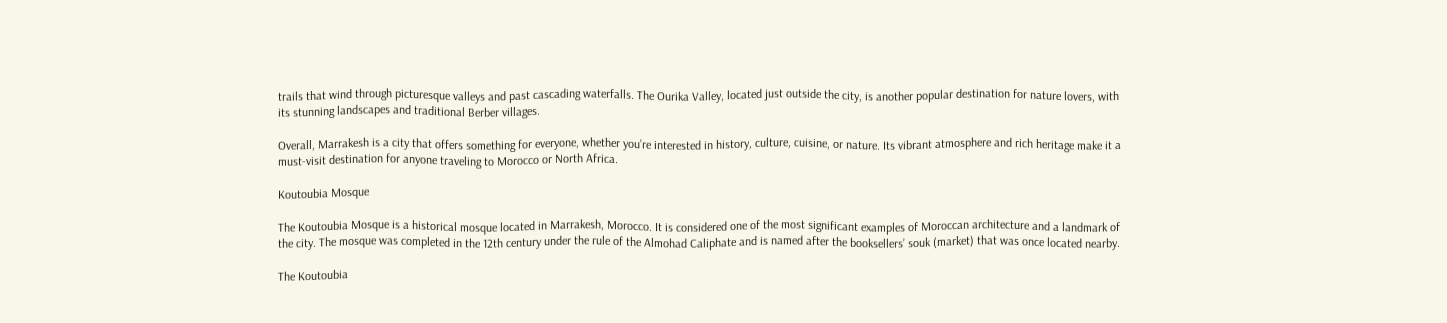trails that wind through picturesque valleys and past cascading waterfalls. The Ourika Valley, located just outside the city, is another popular destination for nature lovers, with its stunning landscapes and traditional Berber villages.

Overall, Marrakesh is a city that offers something for everyone, whether you’re interested in history, culture, cuisine, or nature. Its vibrant atmosphere and rich heritage make it a must-visit destination for anyone traveling to Morocco or North Africa.

Koutoubia Mosque

The Koutoubia Mosque is a historical mosque located in Marrakesh, Morocco. It is considered one of the most significant examples of Moroccan architecture and a landmark of the city. The mosque was completed in the 12th century under the rule of the Almohad Caliphate and is named after the booksellers’ souk (market) that was once located nearby.

The Koutoubia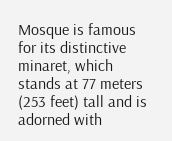Mosque is famous for its distinctive minaret, which stands at 77 meters (253 feet) tall and is adorned with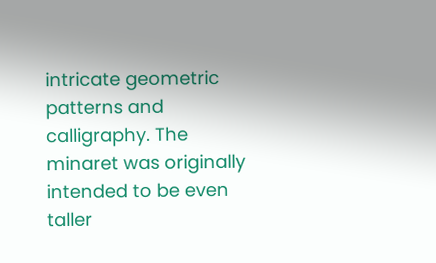intricate geometric patterns and calligraphy. The minaret was originally intended to be even taller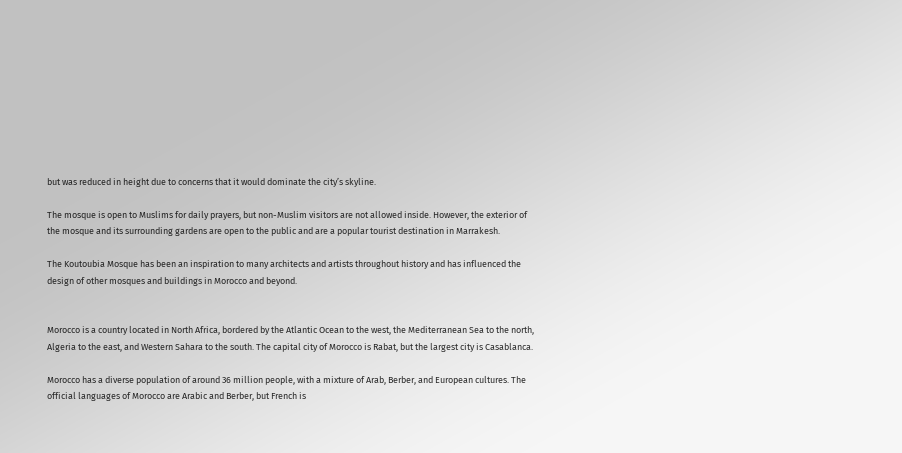but was reduced in height due to concerns that it would dominate the city’s skyline.

The mosque is open to Muslims for daily prayers, but non-Muslim visitors are not allowed inside. However, the exterior of the mosque and its surrounding gardens are open to the public and are a popular tourist destination in Marrakesh.

The Koutoubia Mosque has been an inspiration to many architects and artists throughout history and has influenced the design of other mosques and buildings in Morocco and beyond.


Morocco is a country located in North Africa, bordered by the Atlantic Ocean to the west, the Mediterranean Sea to the north, Algeria to the east, and Western Sahara to the south. The capital city of Morocco is Rabat, but the largest city is Casablanca.

Morocco has a diverse population of around 36 million people, with a mixture of Arab, Berber, and European cultures. The official languages of Morocco are Arabic and Berber, but French is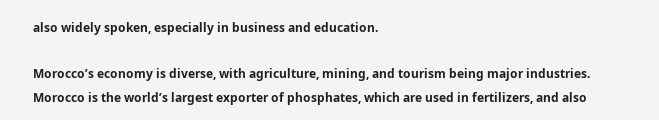also widely spoken, especially in business and education.

Morocco’s economy is diverse, with agriculture, mining, and tourism being major industries. Morocco is the world’s largest exporter of phosphates, which are used in fertilizers, and also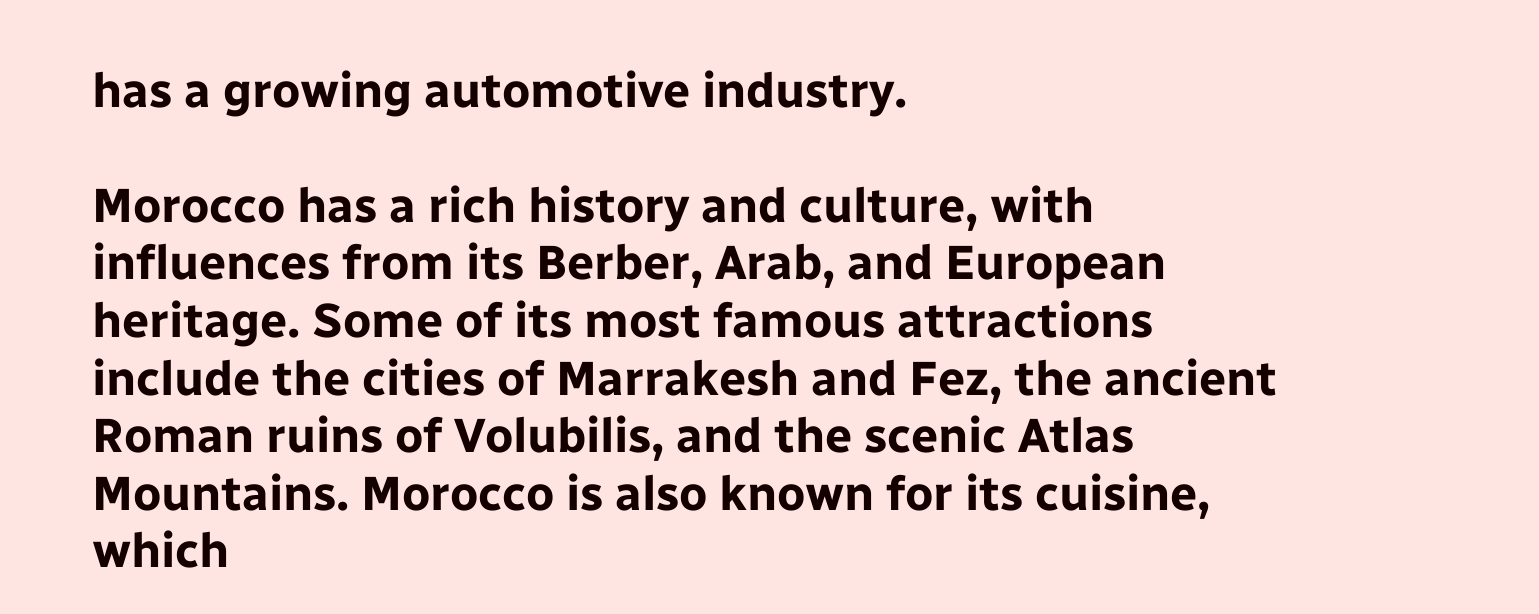has a growing automotive industry.

Morocco has a rich history and culture, with influences from its Berber, Arab, and European heritage. Some of its most famous attractions include the cities of Marrakesh and Fez, the ancient Roman ruins of Volubilis, and the scenic Atlas Mountains. Morocco is also known for its cuisine, which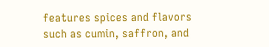features spices and flavors such as cumin, saffron, and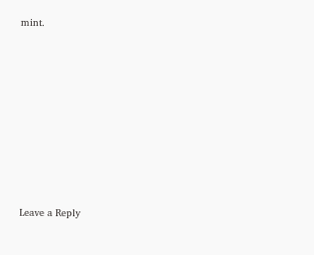mint.









Leave a Reply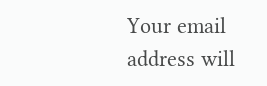Your email address will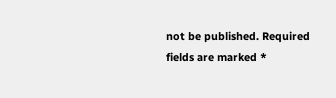not be published. Required fields are marked *